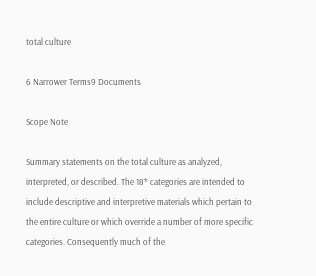total culture

6 Narrower Terms9 Documents

Scope Note

Summary statements on the total culture as analyzed, interpreted, or described. The 18* categories are intended to include descriptive and interpretive materials which pertain to the entire culture or which override a number of more specific categories. Consequently much of the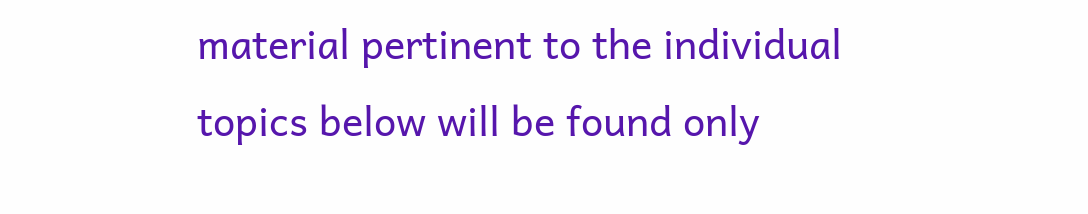material pertinent to the individual topics below will be found only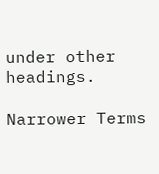under other headings.

Narrower Terms